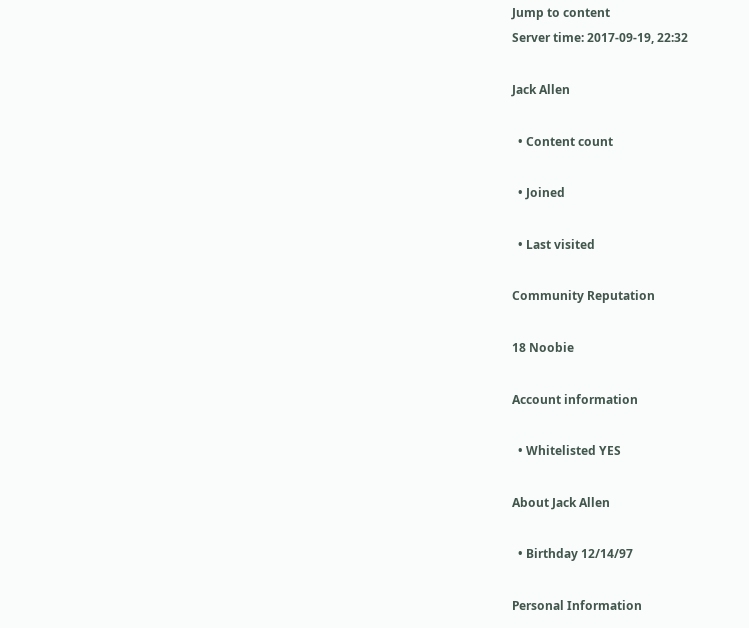Jump to content
Server time: 2017-09-19, 22:32

Jack Allen

  • Content count

  • Joined

  • Last visited

Community Reputation

18 Noobie

Account information

  • Whitelisted YES

About Jack Allen

  • Birthday 12/14/97

Personal Information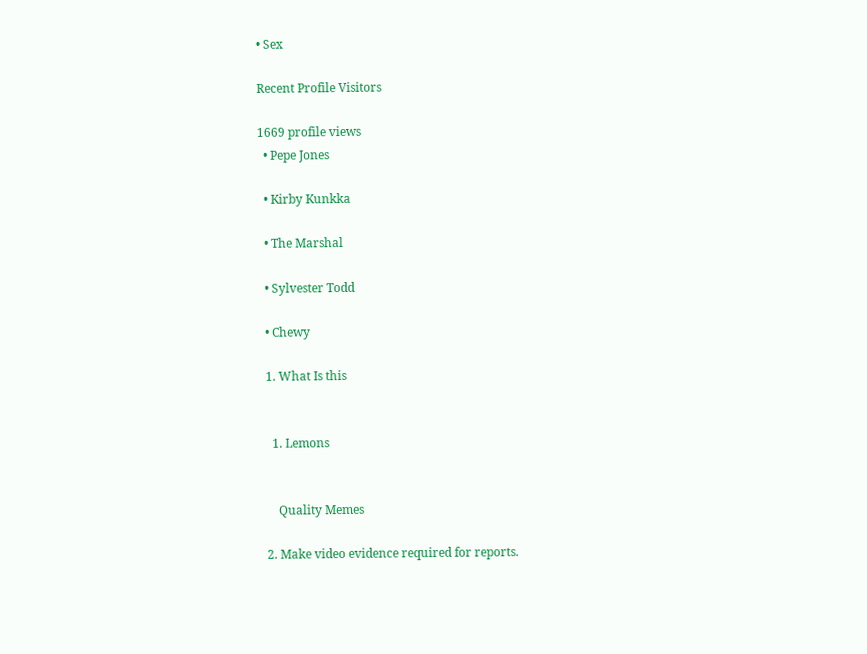• Sex

Recent Profile Visitors

1669 profile views
  • Pepe Jones

  • Kirby Kunkka

  • The Marshal

  • Sylvester Todd

  • Chewy

  1. What Is this


    1. Lemons


      Quality Memes

  2. Make video evidence required for reports.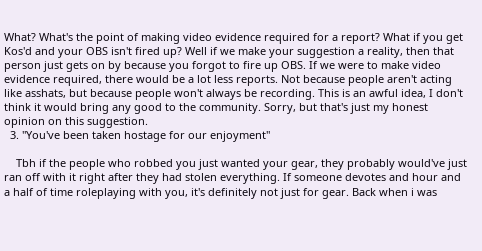What? What's the point of making video evidence required for a report? What if you get Kos'd and your OBS isn't fired up? Well if we make your suggestion a reality, then that person just gets on by because you forgot to fire up OBS. If we were to make video evidence required, there would be a lot less reports. Not because people aren't acting like asshats, but because people won't always be recording. This is an awful idea, I don't think it would bring any good to the community. Sorry, but that's just my honest opinion on this suggestion.
  3. "You've been taken hostage for our enjoyment"

    Tbh if the people who robbed you just wanted your gear, they probably would've just ran off with it right after they had stolen everything. If someone devotes and hour and a half of time roleplaying with you, it's definitely not just for gear. Back when i was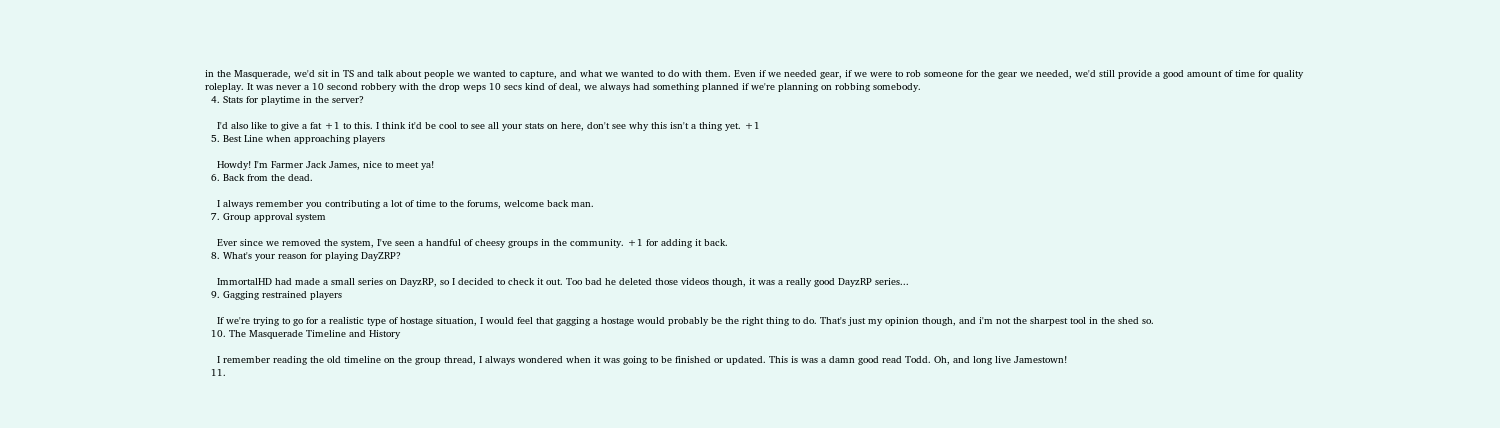in the Masquerade, we'd sit in TS and talk about people we wanted to capture, and what we wanted to do with them. Even if we needed gear, if we were to rob someone for the gear we needed, we'd still provide a good amount of time for quality roleplay. It was never a 10 second robbery with the drop weps 10 secs kind of deal, we always had something planned if we're planning on robbing somebody.
  4. Stats for playtime in the server?

    I'd also like to give a fat +1 to this. I think it'd be cool to see all your stats on here, don't see why this isn't a thing yet. +1
  5. Best Line when approaching players

    Howdy! I'm Farmer Jack James, nice to meet ya!
  6. Back from the dead.

    I always remember you contributing a lot of time to the forums, welcome back man.
  7. Group approval system

    Ever since we removed the system, I've seen a handful of cheesy groups in the community. +1 for adding it back.
  8. What's your reason for playing DayZRP?

    ImmortalHD had made a small series on DayzRP, so I decided to check it out. Too bad he deleted those videos though, it was a really good DayzRP series...
  9. Gagging restrained players

    If we're trying to go for a realistic type of hostage situation, I would feel that gagging a hostage would probably be the right thing to do. That's just my opinion though, and i'm not the sharpest tool in the shed so.
  10. The Masquerade Timeline and History

    I remember reading the old timeline on the group thread, I always wondered when it was going to be finished or updated. This is was a damn good read Todd. Oh, and long live Jamestown!
  11.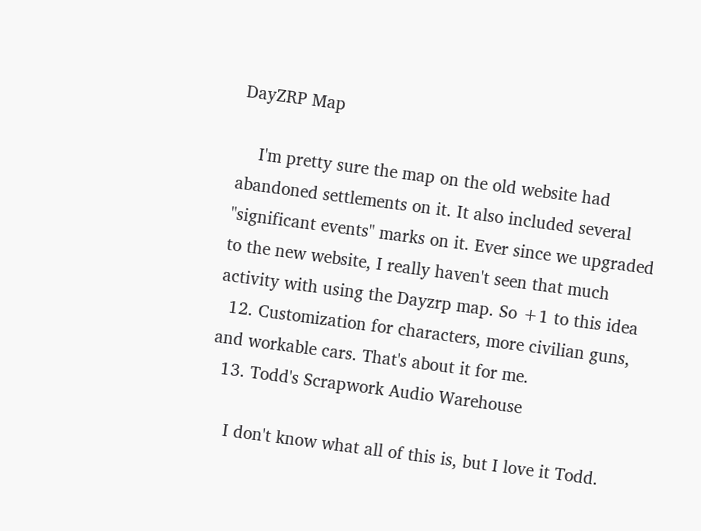DayZRP Map

    I'm pretty sure the map on the old website had abandoned settlements on it. It also included several "significant events" marks on it. Ever since we upgraded to the new website, I really haven't seen that much activity with using the Dayzrp map. So +1 to this idea
  12. Customization for characters, more civilian guns, and workable cars. That's about it for me.
  13. Todd's Scrapwork Audio Warehouse

    I don't know what all of this is, but I love it Todd.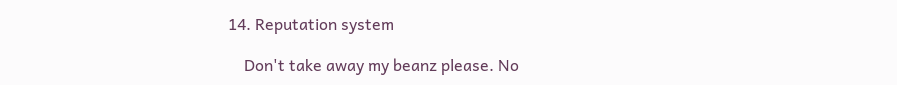14. Reputation system

    Don't take away my beanz please. No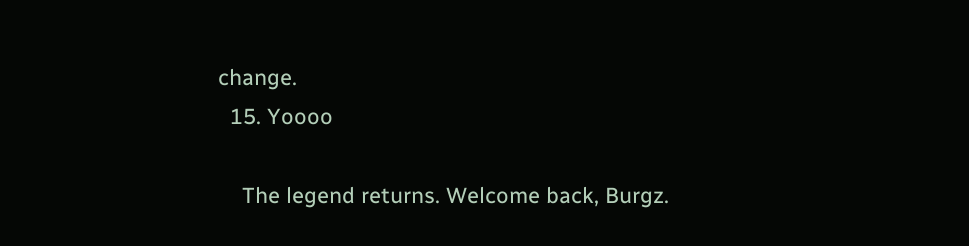change.
  15. Yoooo

    The legend returns. Welcome back, Burgz.